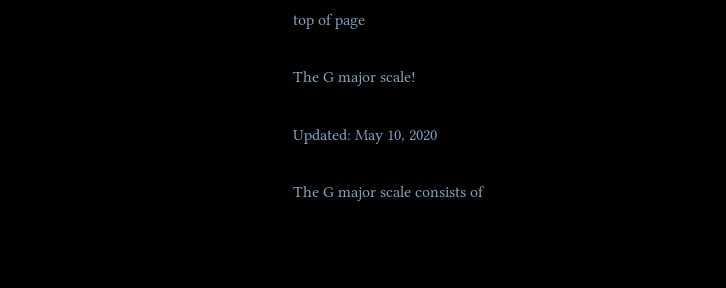top of page

The G major scale!

Updated: May 10, 2020

The G major scale consists of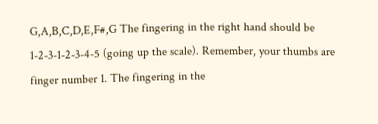G,A,B,C,D,E,F#,G The fingering in the right hand should be 1-2-3-1-2-3-4-5 (going up the scale). Remember, your thumbs are finger number 1. The fingering in the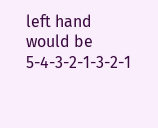left hand would be 5-4-3-2-1-3-2-1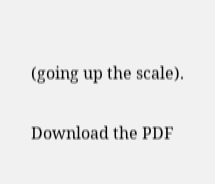(going up the scale).

Download the PDF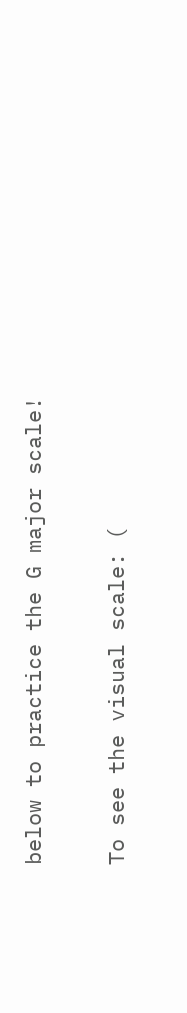below to practice the G major scale!

To see the visual scale: (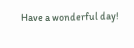Have a wonderful day!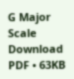G Major Scale
Download PDF • 63KB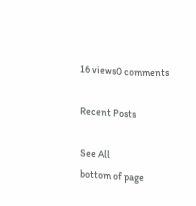16 views0 comments

Recent Posts

See All
bottom of page